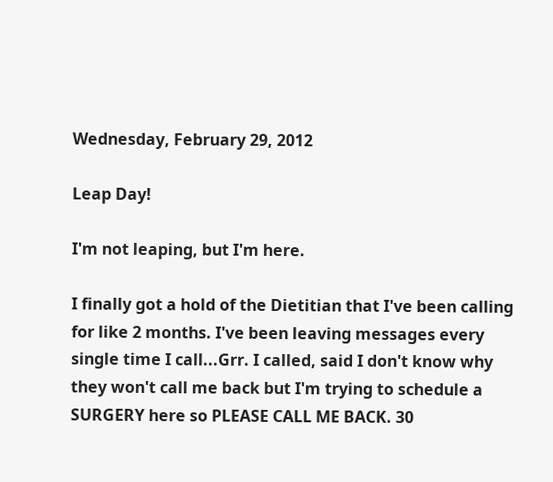Wednesday, February 29, 2012

Leap Day!

I'm not leaping, but I'm here.

I finally got a hold of the Dietitian that I've been calling for like 2 months. I've been leaving messages every single time I call...Grr. I called, said I don't know why they won't call me back but I'm trying to schedule a SURGERY here so PLEASE CALL ME BACK. 30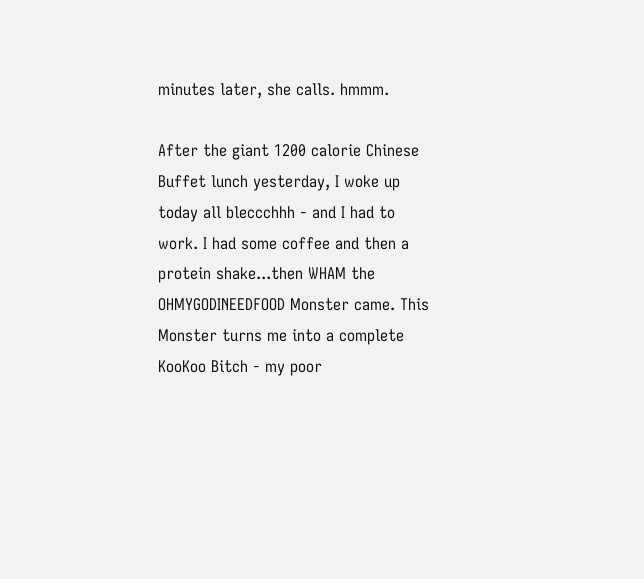minutes later, she calls. hmmm.

After the giant 1200 calorie Chinese Buffet lunch yesterday, I woke up today all bleccchhh - and I had to work. I had some coffee and then a protein shake...then WHAM the OHMYGODINEEDFOOD Monster came. This Monster turns me into a complete KooKoo Bitch - my poor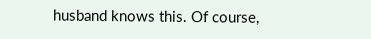husband knows this. Of course,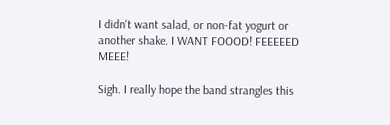I didn't want salad, or non-fat yogurt or another shake. I WANT FOOOD! FEEEEED MEEE!

Sigh. I really hope the band strangles this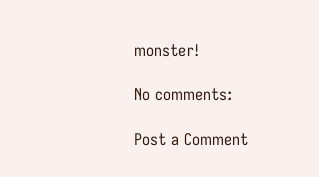monster!

No comments:

Post a Comment